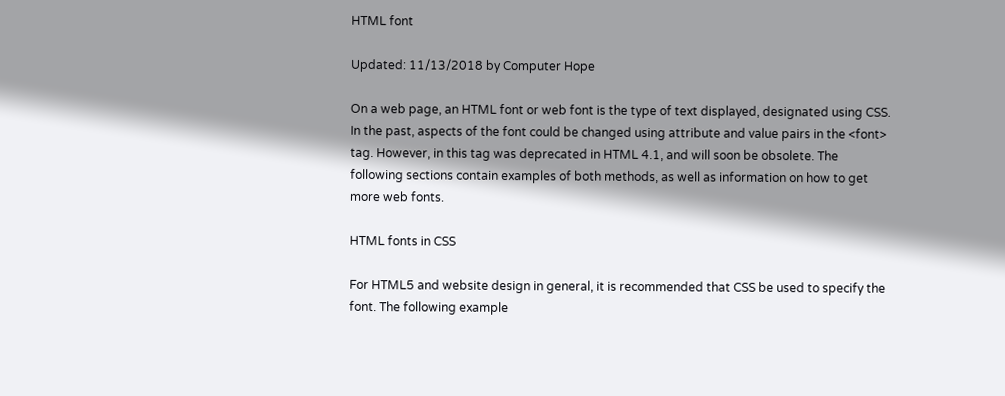HTML font

Updated: 11/13/2018 by Computer Hope

On a web page, an HTML font or web font is the type of text displayed, designated using CSS. In the past, aspects of the font could be changed using attribute and value pairs in the <font> tag. However, in this tag was deprecated in HTML 4.1, and will soon be obsolete. The following sections contain examples of both methods, as well as information on how to get more web fonts.

HTML fonts in CSS

For HTML5 and website design in general, it is recommended that CSS be used to specify the font. The following example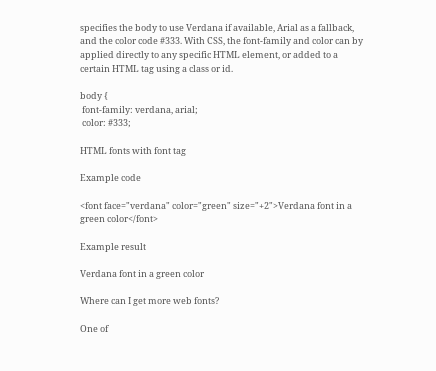specifies the body to use Verdana if available, Arial as a fallback, and the color code #333. With CSS, the font-family and color can by applied directly to any specific HTML element, or added to a certain HTML tag using a class or id.

body {
 font-family: verdana, arial;
 color: #333;

HTML fonts with font tag

Example code

<font face="verdana" color="green" size="+2">Verdana font in a green color</font>

Example result

Verdana font in a green color

Where can I get more web fonts?

One of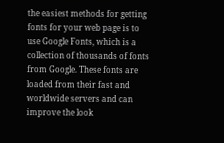the easiest methods for getting fonts for your web page is to use Google Fonts, which is a collection of thousands of fonts from Google. These fonts are loaded from their fast and worldwide servers and can improve the look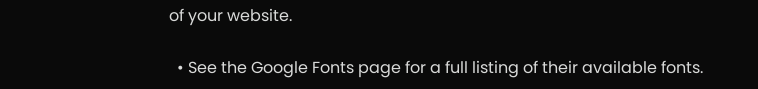of your website.

  • See the Google Fonts page for a full listing of their available fonts.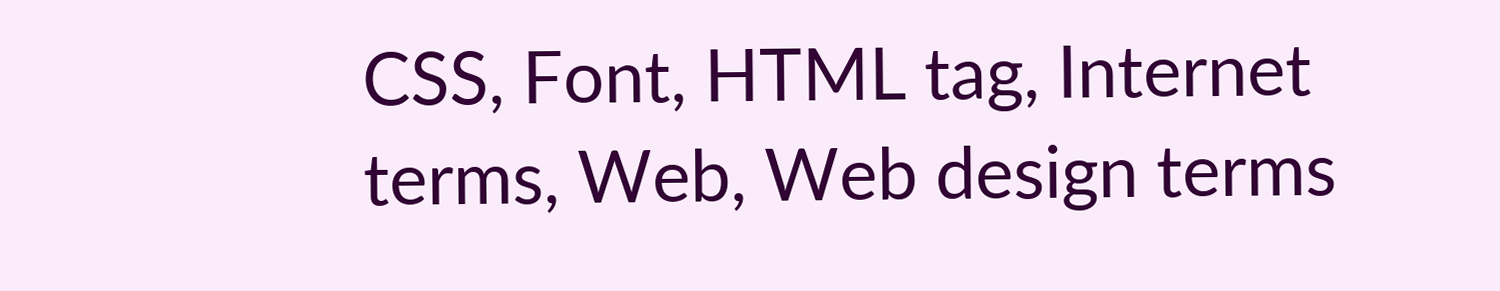CSS, Font, HTML tag, Internet terms, Web, Web design terms